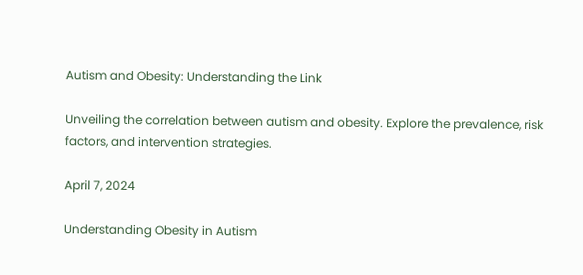Autism and Obesity: Understanding the Link

Unveiling the correlation between autism and obesity. Explore the prevalence, risk factors, and intervention strategies.

April 7, 2024

Understanding Obesity in Autism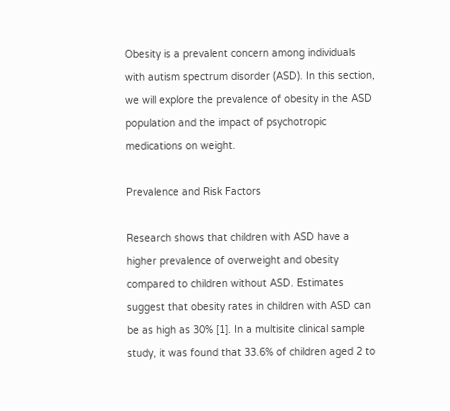Obesity is a prevalent concern among individuals with autism spectrum disorder (ASD). In this section, we will explore the prevalence of obesity in the ASD population and the impact of psychotropic medications on weight.

Prevalence and Risk Factors

Research shows that children with ASD have a higher prevalence of overweight and obesity compared to children without ASD. Estimates suggest that obesity rates in children with ASD can be as high as 30% [1]. In a multisite clinical sample study, it was found that 33.6% of children aged 2 to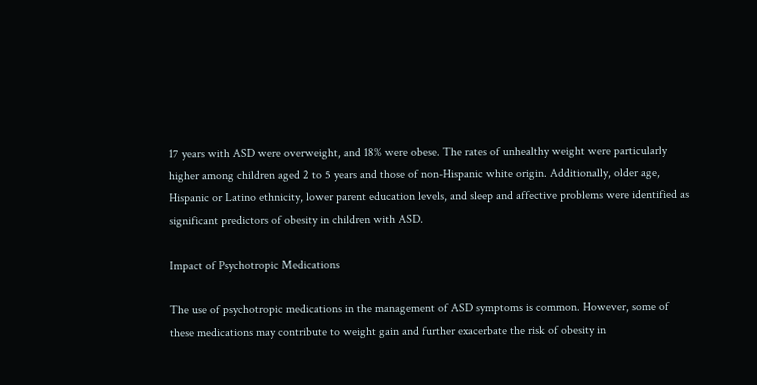17 years with ASD were overweight, and 18% were obese. The rates of unhealthy weight were particularly higher among children aged 2 to 5 years and those of non-Hispanic white origin. Additionally, older age, Hispanic or Latino ethnicity, lower parent education levels, and sleep and affective problems were identified as significant predictors of obesity in children with ASD.

Impact of Psychotropic Medications

The use of psychotropic medications in the management of ASD symptoms is common. However, some of these medications may contribute to weight gain and further exacerbate the risk of obesity in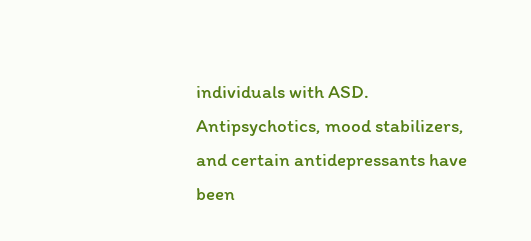individuals with ASD. Antipsychotics, mood stabilizers, and certain antidepressants have been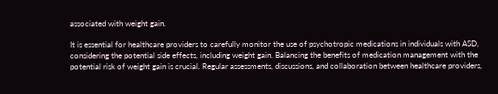associated with weight gain.

It is essential for healthcare providers to carefully monitor the use of psychotropic medications in individuals with ASD, considering the potential side effects, including weight gain. Balancing the benefits of medication management with the potential risk of weight gain is crucial. Regular assessments, discussions, and collaboration between healthcare providers,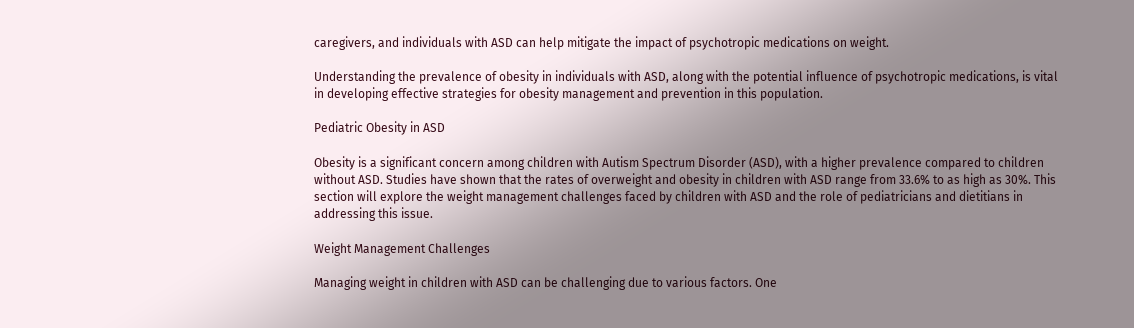caregivers, and individuals with ASD can help mitigate the impact of psychotropic medications on weight.

Understanding the prevalence of obesity in individuals with ASD, along with the potential influence of psychotropic medications, is vital in developing effective strategies for obesity management and prevention in this population.

Pediatric Obesity in ASD

Obesity is a significant concern among children with Autism Spectrum Disorder (ASD), with a higher prevalence compared to children without ASD. Studies have shown that the rates of overweight and obesity in children with ASD range from 33.6% to as high as 30%. This section will explore the weight management challenges faced by children with ASD and the role of pediatricians and dietitians in addressing this issue.

Weight Management Challenges

Managing weight in children with ASD can be challenging due to various factors. One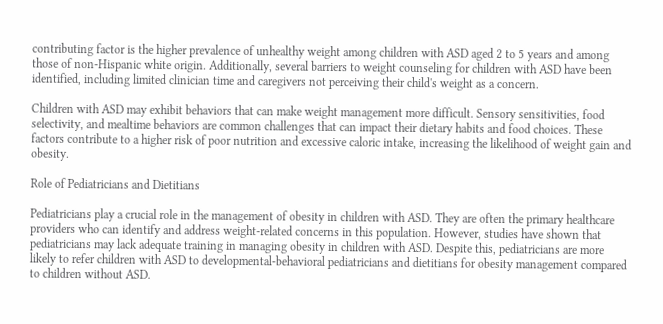contributing factor is the higher prevalence of unhealthy weight among children with ASD aged 2 to 5 years and among those of non-Hispanic white origin. Additionally, several barriers to weight counseling for children with ASD have been identified, including limited clinician time and caregivers not perceiving their child's weight as a concern.

Children with ASD may exhibit behaviors that can make weight management more difficult. Sensory sensitivities, food selectivity, and mealtime behaviors are common challenges that can impact their dietary habits and food choices. These factors contribute to a higher risk of poor nutrition and excessive caloric intake, increasing the likelihood of weight gain and obesity.

Role of Pediatricians and Dietitians

Pediatricians play a crucial role in the management of obesity in children with ASD. They are often the primary healthcare providers who can identify and address weight-related concerns in this population. However, studies have shown that pediatricians may lack adequate training in managing obesity in children with ASD. Despite this, pediatricians are more likely to refer children with ASD to developmental-behavioral pediatricians and dietitians for obesity management compared to children without ASD.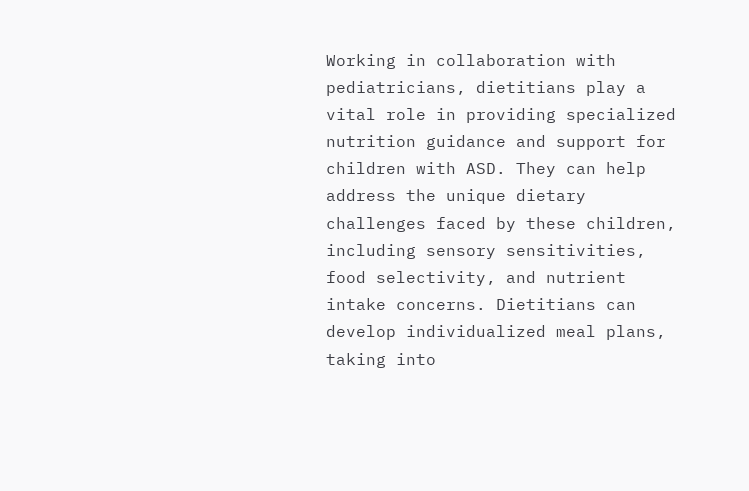Working in collaboration with pediatricians, dietitians play a vital role in providing specialized nutrition guidance and support for children with ASD. They can help address the unique dietary challenges faced by these children, including sensory sensitivities, food selectivity, and nutrient intake concerns. Dietitians can develop individualized meal plans, taking into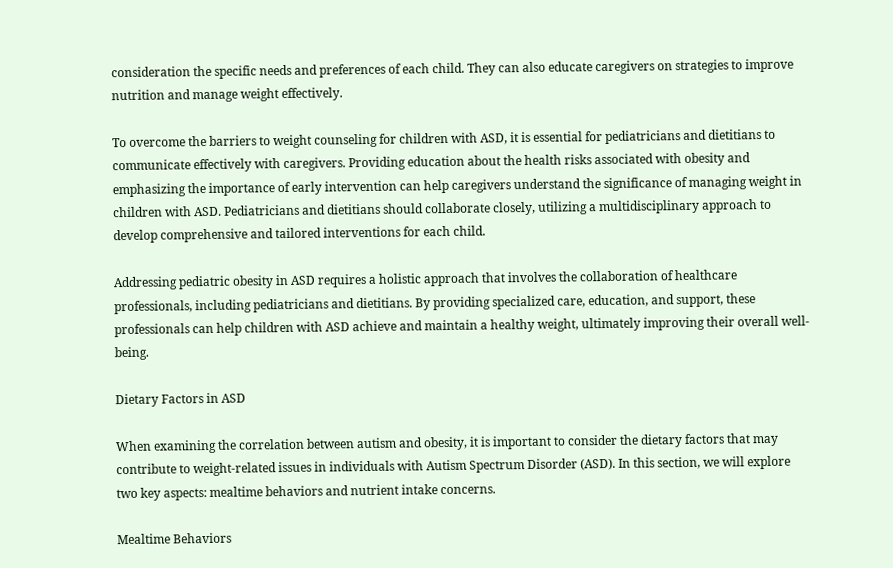consideration the specific needs and preferences of each child. They can also educate caregivers on strategies to improve nutrition and manage weight effectively.

To overcome the barriers to weight counseling for children with ASD, it is essential for pediatricians and dietitians to communicate effectively with caregivers. Providing education about the health risks associated with obesity and emphasizing the importance of early intervention can help caregivers understand the significance of managing weight in children with ASD. Pediatricians and dietitians should collaborate closely, utilizing a multidisciplinary approach to develop comprehensive and tailored interventions for each child.

Addressing pediatric obesity in ASD requires a holistic approach that involves the collaboration of healthcare professionals, including pediatricians and dietitians. By providing specialized care, education, and support, these professionals can help children with ASD achieve and maintain a healthy weight, ultimately improving their overall well-being.

Dietary Factors in ASD

When examining the correlation between autism and obesity, it is important to consider the dietary factors that may contribute to weight-related issues in individuals with Autism Spectrum Disorder (ASD). In this section, we will explore two key aspects: mealtime behaviors and nutrient intake concerns.

Mealtime Behaviors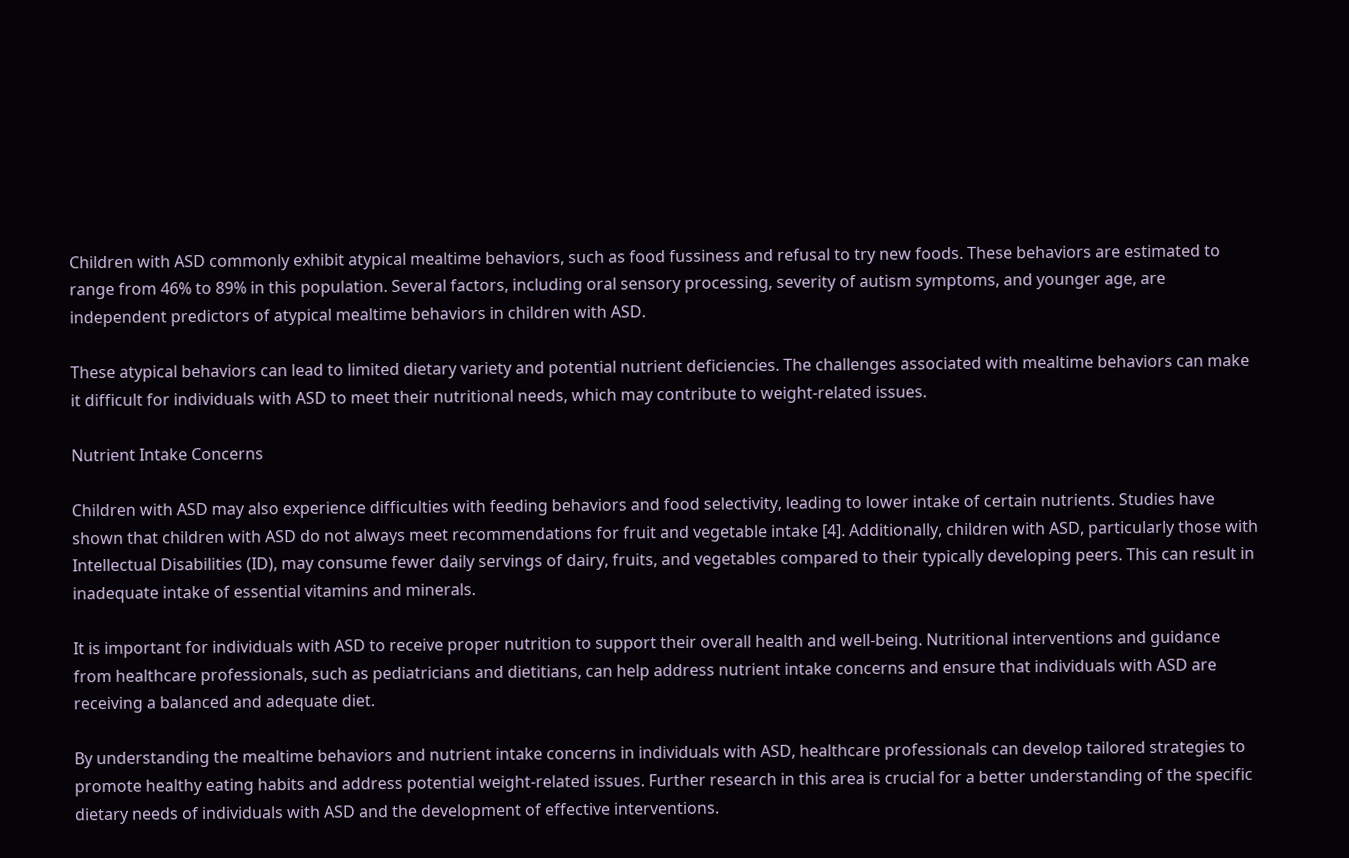Children with ASD commonly exhibit atypical mealtime behaviors, such as food fussiness and refusal to try new foods. These behaviors are estimated to range from 46% to 89% in this population. Several factors, including oral sensory processing, severity of autism symptoms, and younger age, are independent predictors of atypical mealtime behaviors in children with ASD.

These atypical behaviors can lead to limited dietary variety and potential nutrient deficiencies. The challenges associated with mealtime behaviors can make it difficult for individuals with ASD to meet their nutritional needs, which may contribute to weight-related issues.

Nutrient Intake Concerns

Children with ASD may also experience difficulties with feeding behaviors and food selectivity, leading to lower intake of certain nutrients. Studies have shown that children with ASD do not always meet recommendations for fruit and vegetable intake [4]. Additionally, children with ASD, particularly those with Intellectual Disabilities (ID), may consume fewer daily servings of dairy, fruits, and vegetables compared to their typically developing peers. This can result in inadequate intake of essential vitamins and minerals.

It is important for individuals with ASD to receive proper nutrition to support their overall health and well-being. Nutritional interventions and guidance from healthcare professionals, such as pediatricians and dietitians, can help address nutrient intake concerns and ensure that individuals with ASD are receiving a balanced and adequate diet.

By understanding the mealtime behaviors and nutrient intake concerns in individuals with ASD, healthcare professionals can develop tailored strategies to promote healthy eating habits and address potential weight-related issues. Further research in this area is crucial for a better understanding of the specific dietary needs of individuals with ASD and the development of effective interventions.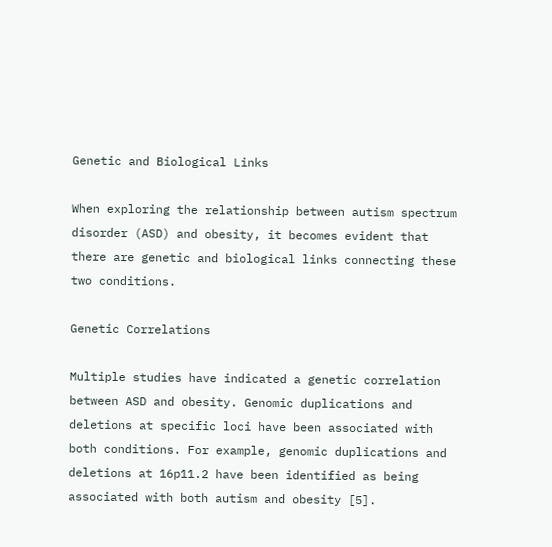Genetic and Biological Links

When exploring the relationship between autism spectrum disorder (ASD) and obesity, it becomes evident that there are genetic and biological links connecting these two conditions.

Genetic Correlations

Multiple studies have indicated a genetic correlation between ASD and obesity. Genomic duplications and deletions at specific loci have been associated with both conditions. For example, genomic duplications and deletions at 16p11.2 have been identified as being associated with both autism and obesity [5].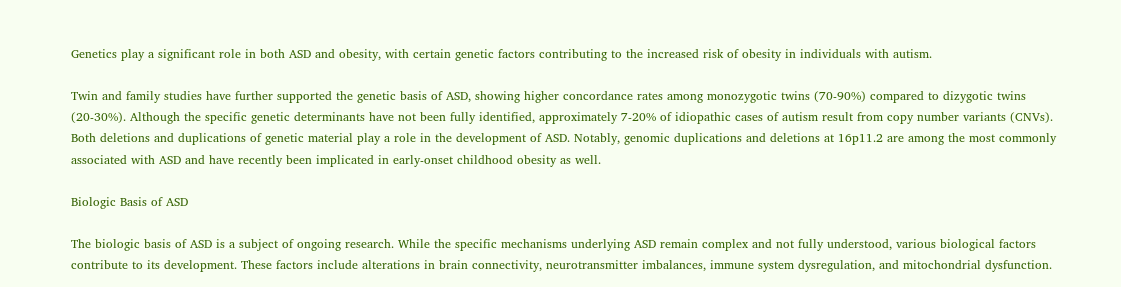Genetics play a significant role in both ASD and obesity, with certain genetic factors contributing to the increased risk of obesity in individuals with autism.

Twin and family studies have further supported the genetic basis of ASD, showing higher concordance rates among monozygotic twins (70-90%) compared to dizygotic twins (20-30%). Although the specific genetic determinants have not been fully identified, approximately 7-20% of idiopathic cases of autism result from copy number variants (CNVs). Both deletions and duplications of genetic material play a role in the development of ASD. Notably, genomic duplications and deletions at 16p11.2 are among the most commonly associated with ASD and have recently been implicated in early-onset childhood obesity as well.

Biologic Basis of ASD

The biologic basis of ASD is a subject of ongoing research. While the specific mechanisms underlying ASD remain complex and not fully understood, various biological factors contribute to its development. These factors include alterations in brain connectivity, neurotransmitter imbalances, immune system dysregulation, and mitochondrial dysfunction.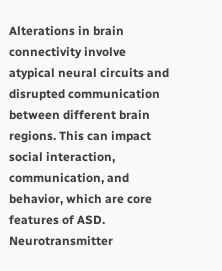Alterations in brain connectivity involve atypical neural circuits and disrupted communication between different brain regions. This can impact social interaction, communication, and behavior, which are core features of ASD. Neurotransmitter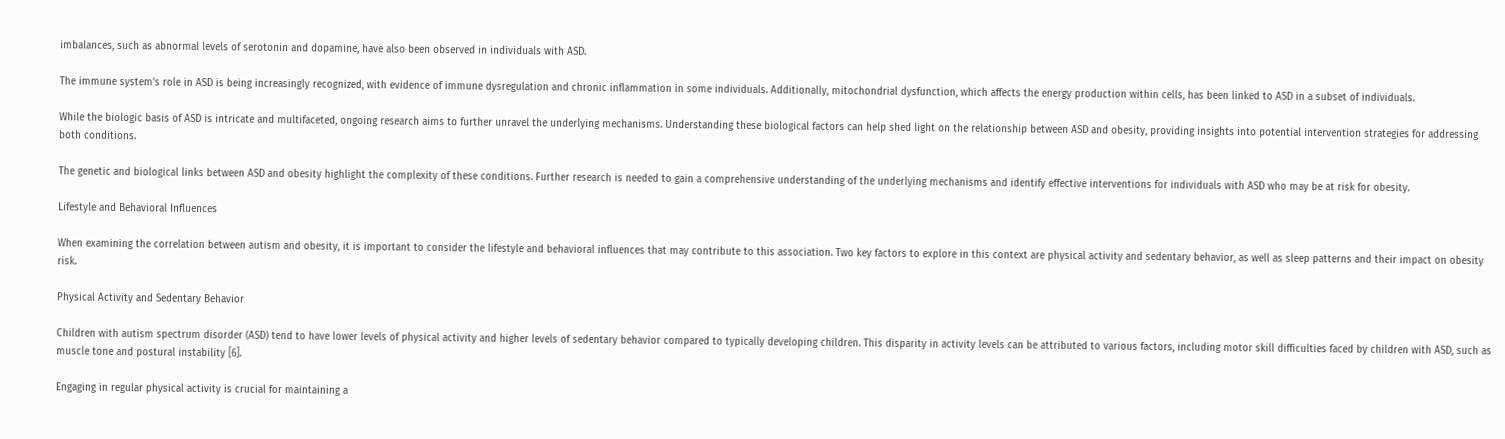imbalances, such as abnormal levels of serotonin and dopamine, have also been observed in individuals with ASD.

The immune system's role in ASD is being increasingly recognized, with evidence of immune dysregulation and chronic inflammation in some individuals. Additionally, mitochondrial dysfunction, which affects the energy production within cells, has been linked to ASD in a subset of individuals.

While the biologic basis of ASD is intricate and multifaceted, ongoing research aims to further unravel the underlying mechanisms. Understanding these biological factors can help shed light on the relationship between ASD and obesity, providing insights into potential intervention strategies for addressing both conditions.

The genetic and biological links between ASD and obesity highlight the complexity of these conditions. Further research is needed to gain a comprehensive understanding of the underlying mechanisms and identify effective interventions for individuals with ASD who may be at risk for obesity.

Lifestyle and Behavioral Influences

When examining the correlation between autism and obesity, it is important to consider the lifestyle and behavioral influences that may contribute to this association. Two key factors to explore in this context are physical activity and sedentary behavior, as well as sleep patterns and their impact on obesity risk.

Physical Activity and Sedentary Behavior

Children with autism spectrum disorder (ASD) tend to have lower levels of physical activity and higher levels of sedentary behavior compared to typically developing children. This disparity in activity levels can be attributed to various factors, including motor skill difficulties faced by children with ASD, such as muscle tone and postural instability [6].

Engaging in regular physical activity is crucial for maintaining a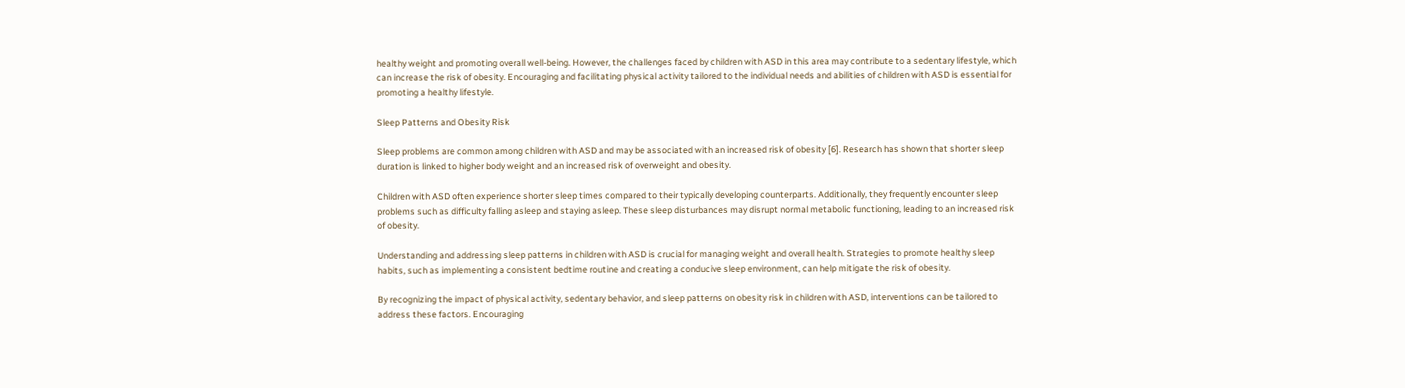healthy weight and promoting overall well-being. However, the challenges faced by children with ASD in this area may contribute to a sedentary lifestyle, which can increase the risk of obesity. Encouraging and facilitating physical activity tailored to the individual needs and abilities of children with ASD is essential for promoting a healthy lifestyle.

Sleep Patterns and Obesity Risk

Sleep problems are common among children with ASD and may be associated with an increased risk of obesity [6]. Research has shown that shorter sleep duration is linked to higher body weight and an increased risk of overweight and obesity.

Children with ASD often experience shorter sleep times compared to their typically developing counterparts. Additionally, they frequently encounter sleep problems such as difficulty falling asleep and staying asleep. These sleep disturbances may disrupt normal metabolic functioning, leading to an increased risk of obesity.

Understanding and addressing sleep patterns in children with ASD is crucial for managing weight and overall health. Strategies to promote healthy sleep habits, such as implementing a consistent bedtime routine and creating a conducive sleep environment, can help mitigate the risk of obesity.

By recognizing the impact of physical activity, sedentary behavior, and sleep patterns on obesity risk in children with ASD, interventions can be tailored to address these factors. Encouraging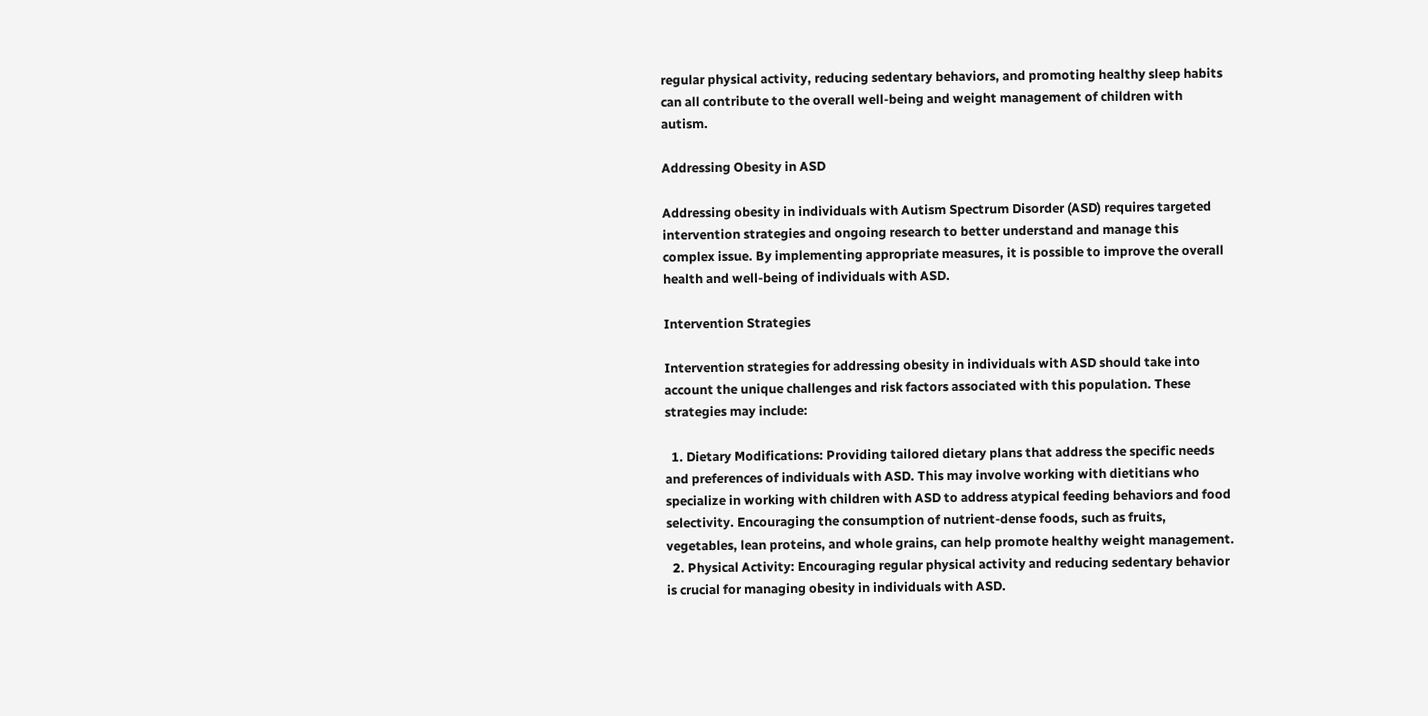regular physical activity, reducing sedentary behaviors, and promoting healthy sleep habits can all contribute to the overall well-being and weight management of children with autism.

Addressing Obesity in ASD

Addressing obesity in individuals with Autism Spectrum Disorder (ASD) requires targeted intervention strategies and ongoing research to better understand and manage this complex issue. By implementing appropriate measures, it is possible to improve the overall health and well-being of individuals with ASD.

Intervention Strategies

Intervention strategies for addressing obesity in individuals with ASD should take into account the unique challenges and risk factors associated with this population. These strategies may include:

  1. Dietary Modifications: Providing tailored dietary plans that address the specific needs and preferences of individuals with ASD. This may involve working with dietitians who specialize in working with children with ASD to address atypical feeding behaviors and food selectivity. Encouraging the consumption of nutrient-dense foods, such as fruits, vegetables, lean proteins, and whole grains, can help promote healthy weight management.
  2. Physical Activity: Encouraging regular physical activity and reducing sedentary behavior is crucial for managing obesity in individuals with ASD.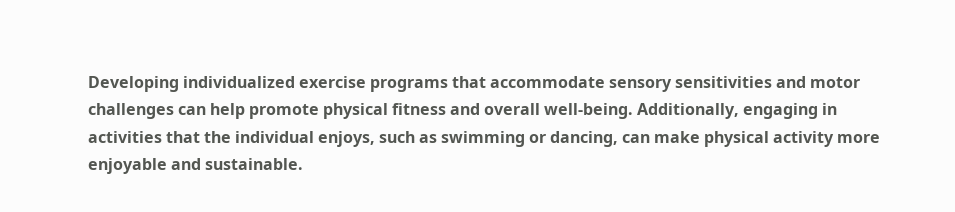Developing individualized exercise programs that accommodate sensory sensitivities and motor challenges can help promote physical fitness and overall well-being. Additionally, engaging in activities that the individual enjoys, such as swimming or dancing, can make physical activity more enjoyable and sustainable.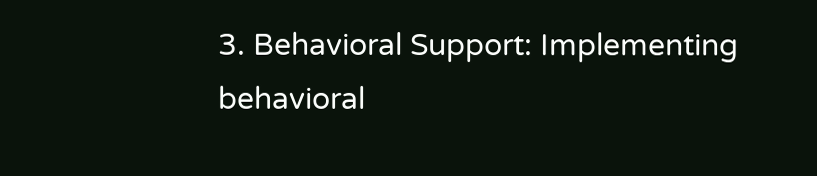3. Behavioral Support: Implementing behavioral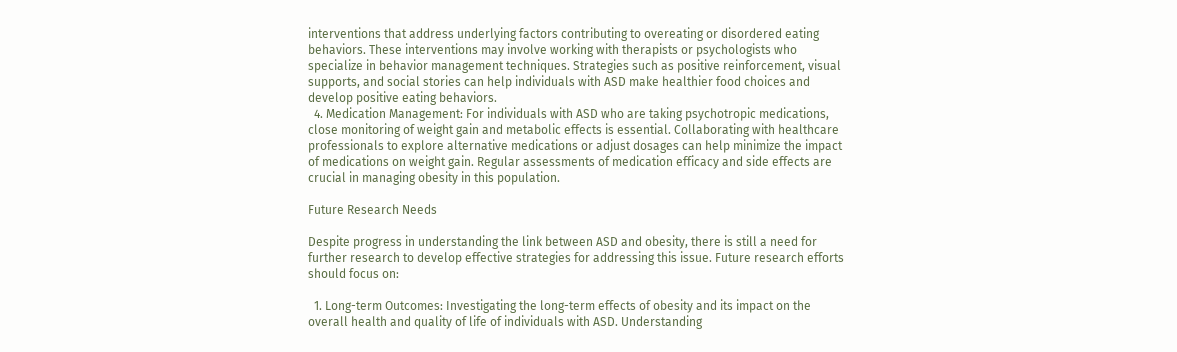interventions that address underlying factors contributing to overeating or disordered eating behaviors. These interventions may involve working with therapists or psychologists who specialize in behavior management techniques. Strategies such as positive reinforcement, visual supports, and social stories can help individuals with ASD make healthier food choices and develop positive eating behaviors.
  4. Medication Management: For individuals with ASD who are taking psychotropic medications, close monitoring of weight gain and metabolic effects is essential. Collaborating with healthcare professionals to explore alternative medications or adjust dosages can help minimize the impact of medications on weight gain. Regular assessments of medication efficacy and side effects are crucial in managing obesity in this population.

Future Research Needs

Despite progress in understanding the link between ASD and obesity, there is still a need for further research to develop effective strategies for addressing this issue. Future research efforts should focus on:

  1. Long-term Outcomes: Investigating the long-term effects of obesity and its impact on the overall health and quality of life of individuals with ASD. Understanding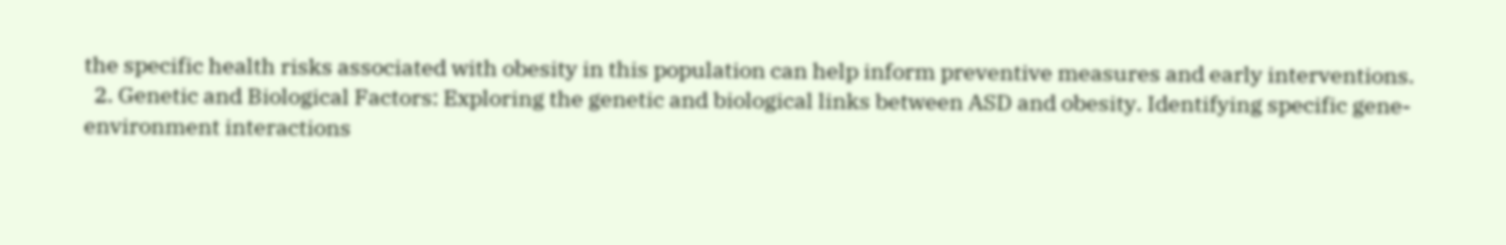the specific health risks associated with obesity in this population can help inform preventive measures and early interventions.
  2. Genetic and Biological Factors: Exploring the genetic and biological links between ASD and obesity. Identifying specific gene-environment interactions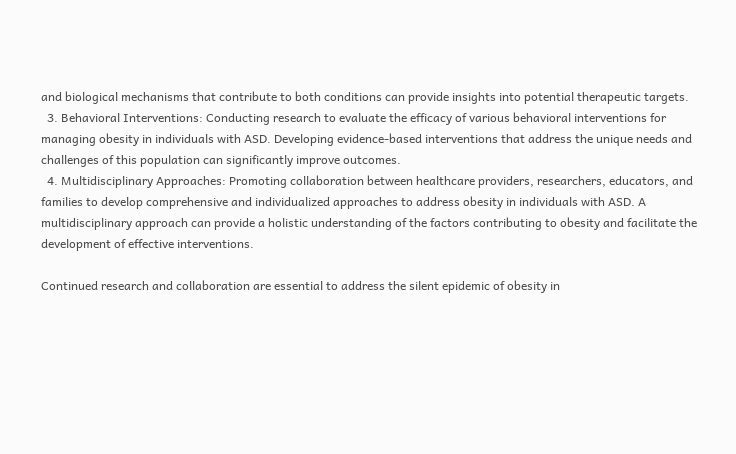and biological mechanisms that contribute to both conditions can provide insights into potential therapeutic targets.
  3. Behavioral Interventions: Conducting research to evaluate the efficacy of various behavioral interventions for managing obesity in individuals with ASD. Developing evidence-based interventions that address the unique needs and challenges of this population can significantly improve outcomes.
  4. Multidisciplinary Approaches: Promoting collaboration between healthcare providers, researchers, educators, and families to develop comprehensive and individualized approaches to address obesity in individuals with ASD. A multidisciplinary approach can provide a holistic understanding of the factors contributing to obesity and facilitate the development of effective interventions.

Continued research and collaboration are essential to address the silent epidemic of obesity in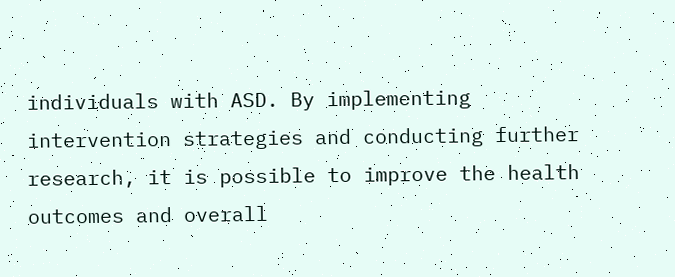individuals with ASD. By implementing intervention strategies and conducting further research, it is possible to improve the health outcomes and overall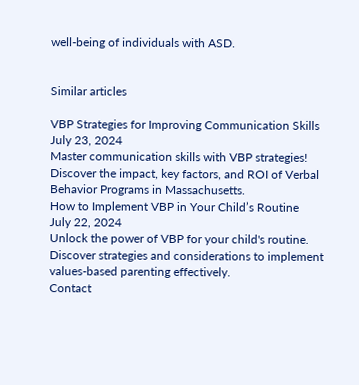well-being of individuals with ASD.


Similar articles

VBP Strategies for Improving Communication Skills
July 23, 2024
Master communication skills with VBP strategies! Discover the impact, key factors, and ROI of Verbal Behavior Programs in Massachusetts.
How to Implement VBP in Your Child’s Routine
July 22, 2024
Unlock the power of VBP for your child's routine. Discover strategies and considerations to implement values-based parenting effectively.
Contact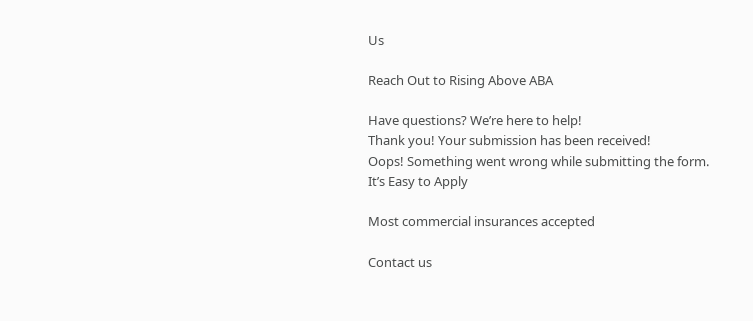Us

Reach Out to Rising Above ABA

Have questions? We’re here to help!
Thank you! Your submission has been received!
Oops! Something went wrong while submitting the form.
It’s Easy to Apply

Most commercial insurances accepted

Contact us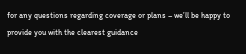for any questions regarding coverage or plans – we’ll be happy to provide you with the clearest guidance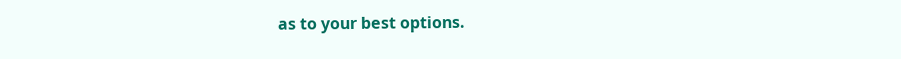as to your best options.